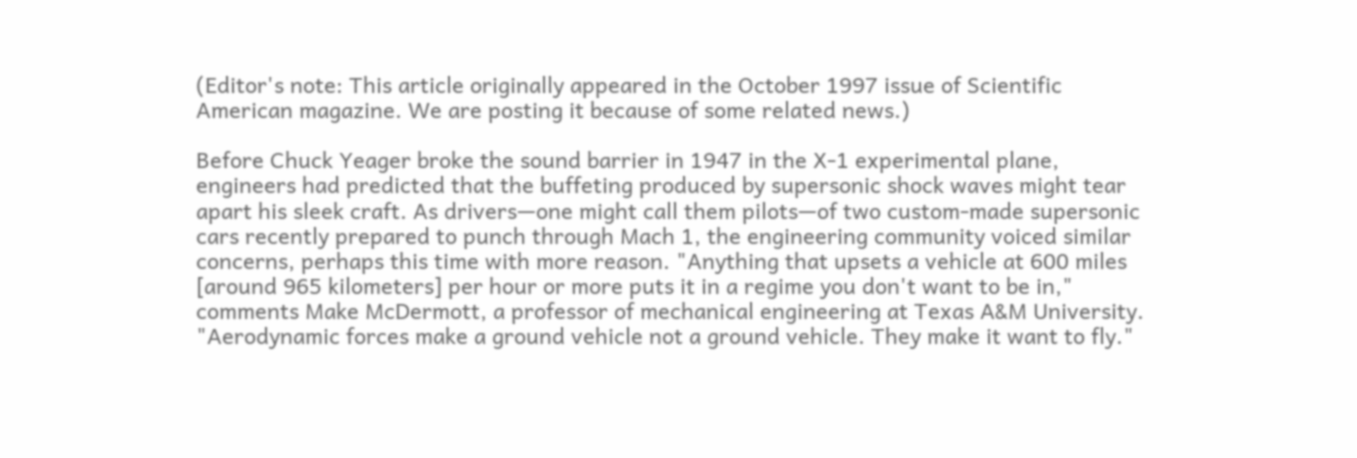(Editor's note: This article originally appeared in the October 1997 issue of Scientific American magazine. We are posting it because of some related news.)

Before Chuck Yeager broke the sound barrier in 1947 in the X-1 experimental plane, engineers had predicted that the buffeting produced by supersonic shock waves might tear apart his sleek craft. As drivers—one might call them pilots—of two custom-made supersonic cars recently prepared to punch through Mach 1, the engineering community voiced similar concerns, perhaps this time with more reason. "Anything that upsets a vehicle at 600 miles [around 965 kilometers] per hour or more puts it in a regime you don't want to be in," comments Make McDermott, a professor of mechanical engineering at Texas A&M University. "Aerodynamic forces make a ground vehicle not a ground vehicle. They make it want to fly."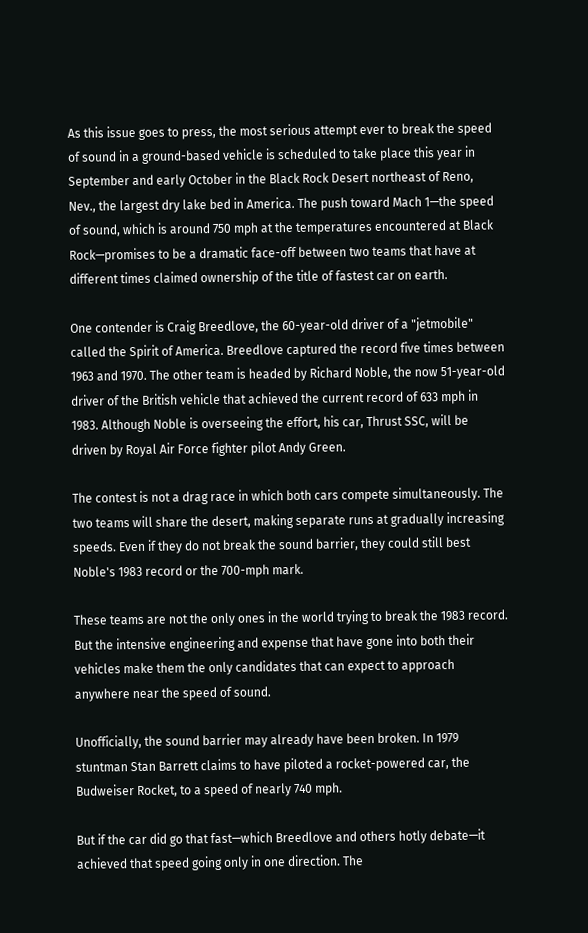As this issue goes to press, the most serious attempt ever to break the speed of sound in a ground-based vehicle is scheduled to take place this year in September and early October in the Black Rock Desert northeast of Reno, Nev., the largest dry lake bed in America. The push toward Mach 1—the speed of sound, which is around 750 mph at the temperatures encountered at Black Rock—promises to be a dramatic face-off between two teams that have at different times claimed ownership of the title of fastest car on earth.

One contender is Craig Breedlove, the 60-year-old driver of a "jetmobile" called the Spirit of America. Breedlove captured the record five times between 1963 and 1970. The other team is headed by Richard Noble, the now 51-year-old driver of the British vehicle that achieved the current record of 633 mph in 1983. Although Noble is overseeing the effort, his car, Thrust SSC, will be driven by Royal Air Force fighter pilot Andy Green.

The contest is not a drag race in which both cars compete simultaneously. The two teams will share the desert, making separate runs at gradually increasing speeds. Even if they do not break the sound barrier, they could still best Noble's 1983 record or the 700-mph mark.

These teams are not the only ones in the world trying to break the 1983 record. But the intensive engineering and expense that have gone into both their vehicles make them the only candidates that can expect to approach anywhere near the speed of sound.

Unofficially, the sound barrier may already have been broken. In 1979 stuntman Stan Barrett claims to have piloted a rocket-powered car, the Budweiser Rocket, to a speed of nearly 740 mph.

But if the car did go that fast—which Breedlove and others hotly debate—it achieved that speed going only in one direction. The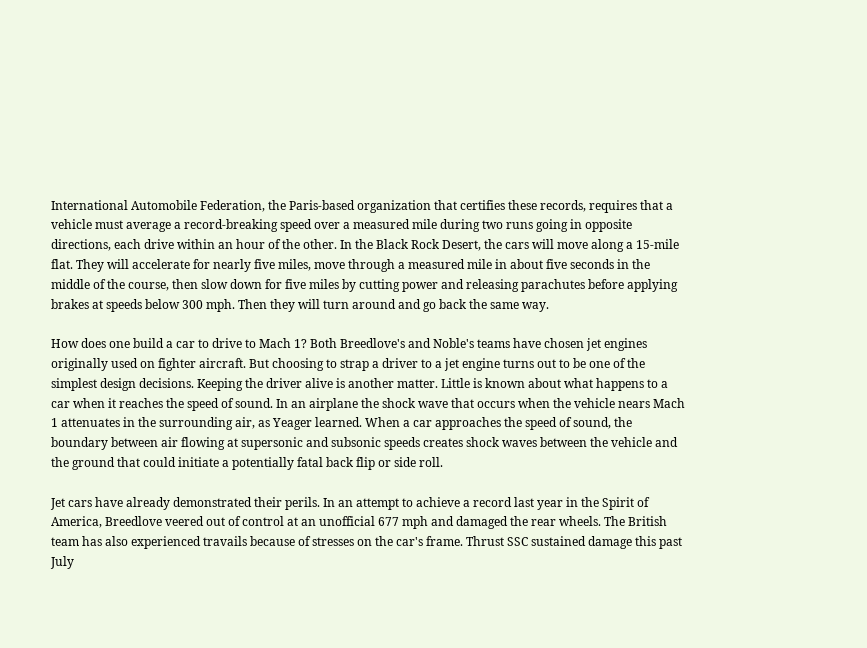International Automobile Federation, the Paris-based organization that certifies these records, requires that a vehicle must average a record-breaking speed over a measured mile during two runs going in opposite directions, each drive within an hour of the other. In the Black Rock Desert, the cars will move along a 15-mile flat. They will accelerate for nearly five miles, move through a measured mile in about five seconds in the middle of the course, then slow down for five miles by cutting power and releasing parachutes before applying brakes at speeds below 300 mph. Then they will turn around and go back the same way.

How does one build a car to drive to Mach 1? Both Breedlove's and Noble's teams have chosen jet engines originally used on fighter aircraft. But choosing to strap a driver to a jet engine turns out to be one of the simplest design decisions. Keeping the driver alive is another matter. Little is known about what happens to a car when it reaches the speed of sound. In an airplane the shock wave that occurs when the vehicle nears Mach 1 attenuates in the surrounding air, as Yeager learned. When a car approaches the speed of sound, the boundary between air flowing at supersonic and subsonic speeds creates shock waves between the vehicle and the ground that could initiate a potentially fatal back flip or side roll.

Jet cars have already demonstrated their perils. In an attempt to achieve a record last year in the Spirit of America, Breedlove veered out of control at an unofficial 677 mph and damaged the rear wheels. The British team has also experienced travails because of stresses on the car's frame. Thrust SSC sustained damage this past July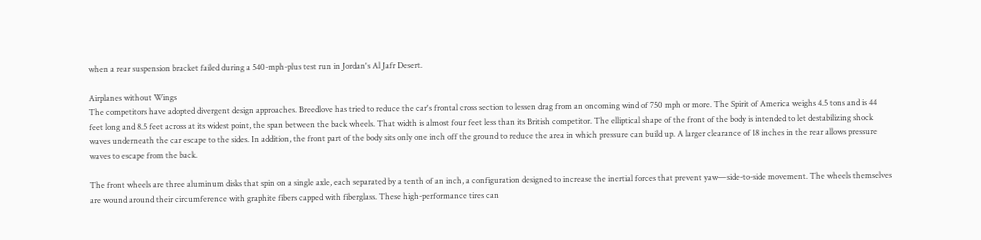when a rear suspension bracket failed during a 540-mph-plus test run in Jordan's Al Jafr Desert.

Airplanes without Wings
The competitors have adopted divergent design approaches. Breedlove has tried to reduce the car's frontal cross section to lessen drag from an oncoming wind of 750 mph or more. The Spirit of America weighs 4.5 tons and is 44 feet long and 8.5 feet across at its widest point, the span between the back wheels. That width is almost four feet less than its British competitor. The elliptical shape of the front of the body is intended to let destabilizing shock waves underneath the car escape to the sides. In addition, the front part of the body sits only one inch off the ground to reduce the area in which pressure can build up. A larger clearance of 18 inches in the rear allows pressure waves to escape from the back.

The front wheels are three aluminum disks that spin on a single axle, each separated by a tenth of an inch, a configuration designed to increase the inertial forces that prevent yaw—side-to-side movement. The wheels themselves are wound around their circumference with graphite fibers capped with fiberglass. These high-performance tires can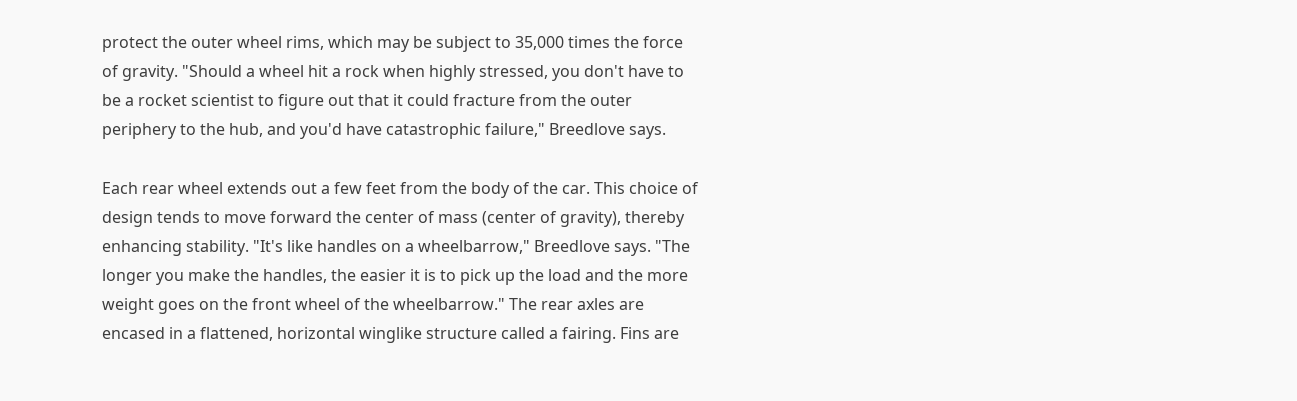protect the outer wheel rims, which may be subject to 35,000 times the force of gravity. "Should a wheel hit a rock when highly stressed, you don't have to be a rocket scientist to figure out that it could fracture from the outer periphery to the hub, and you'd have catastrophic failure," Breedlove says.

Each rear wheel extends out a few feet from the body of the car. This choice of design tends to move forward the center of mass (center of gravity), thereby enhancing stability. "It's like handles on a wheelbarrow," Breedlove says. "The longer you make the handles, the easier it is to pick up the load and the more weight goes on the front wheel of the wheelbarrow." The rear axles are encased in a flattened, horizontal winglike structure called a fairing. Fins are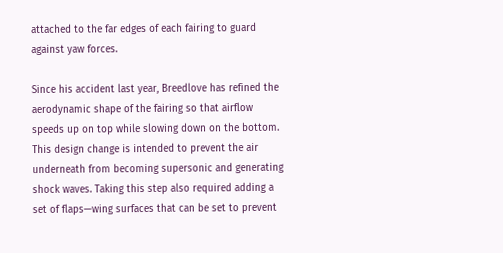attached to the far edges of each fairing to guard against yaw forces.

Since his accident last year, Breedlove has refined the aerodynamic shape of the fairing so that airflow speeds up on top while slowing down on the bottom. This design change is intended to prevent the air underneath from becoming supersonic and generating shock waves. Taking this step also required adding a set of flaps—wing surfaces that can be set to prevent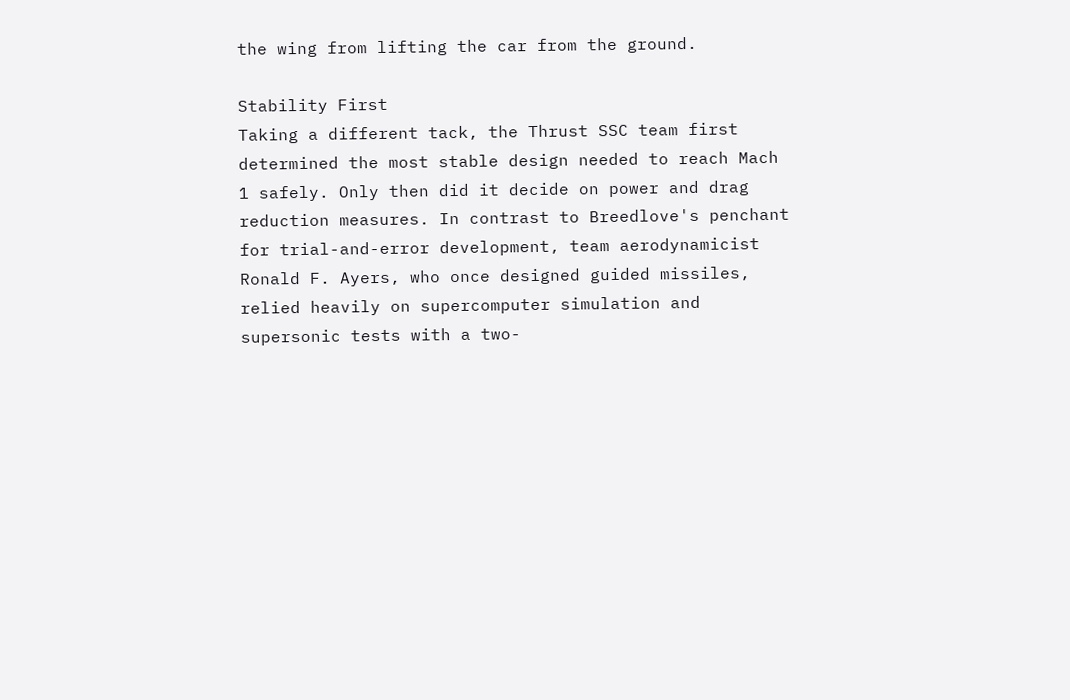the wing from lifting the car from the ground.

Stability First
Taking a different tack, the Thrust SSC team first determined the most stable design needed to reach Mach 1 safely. Only then did it decide on power and drag reduction measures. In contrast to Breedlove's penchant for trial-and-error development, team aerodynamicist Ronald F. Ayers, who once designed guided missiles, relied heavily on supercomputer simulation and supersonic tests with a two-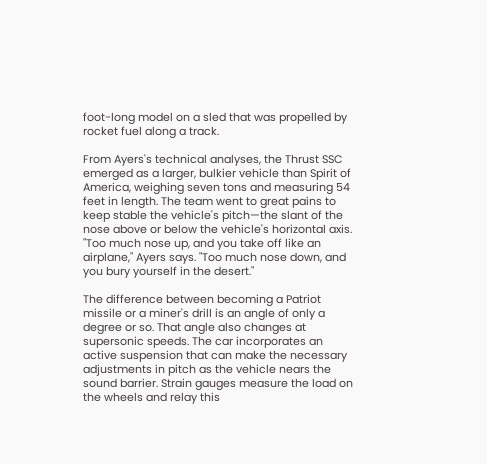foot-long model on a sled that was propelled by rocket fuel along a track.

From Ayers's technical analyses, the Thrust SSC emerged as a larger, bulkier vehicle than Spirit of America, weighing seven tons and measuring 54 feet in length. The team went to great pains to keep stable the vehicle's pitch—the slant of the nose above or below the vehicle's horizontal axis. "Too much nose up, and you take off like an airplane," Ayers says. "Too much nose down, and you bury yourself in the desert."

The difference between becoming a Patriot missile or a miner's drill is an angle of only a degree or so. That angle also changes at supersonic speeds. The car incorporates an active suspension that can make the necessary adjustments in pitch as the vehicle nears the sound barrier. Strain gauges measure the load on the wheels and relay this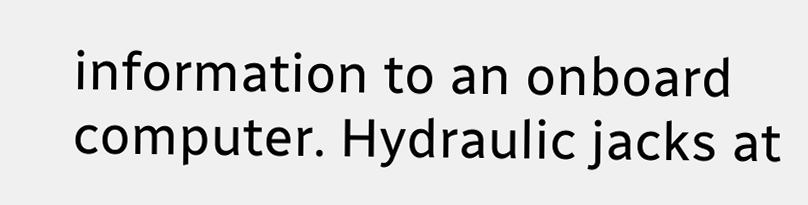information to an onboard computer. Hydraulic jacks at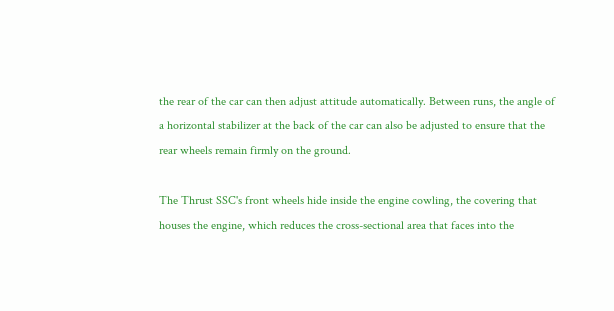the rear of the car can then adjust attitude automatically. Between runs, the angle of a horizontal stabilizer at the back of the car can also be adjusted to ensure that the rear wheels remain firmly on the ground.

The Thrust SSC's front wheels hide inside the engine cowling, the covering that houses the engine, which reduces the cross-sectional area that faces into the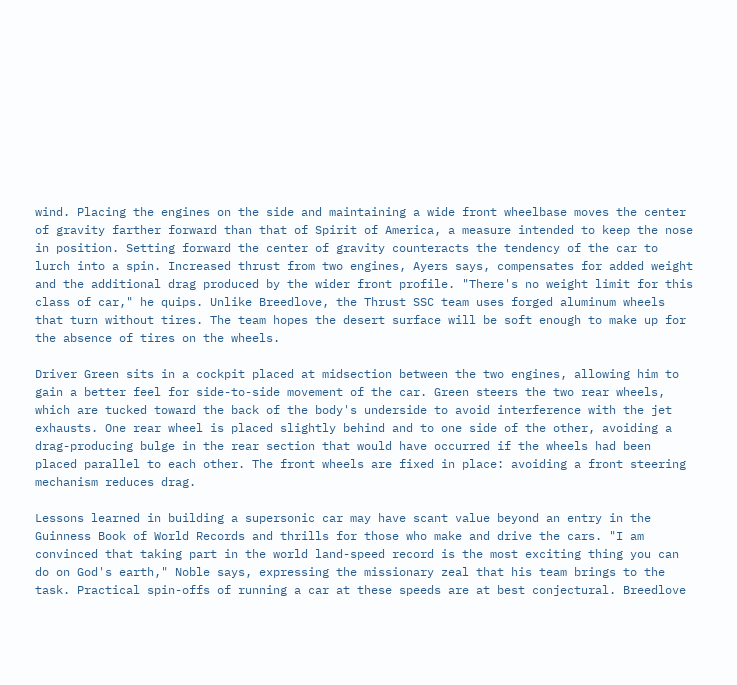wind. Placing the engines on the side and maintaining a wide front wheelbase moves the center of gravity farther forward than that of Spirit of America, a measure intended to keep the nose in position. Setting forward the center of gravity counteracts the tendency of the car to lurch into a spin. Increased thrust from two engines, Ayers says, compensates for added weight and the additional drag produced by the wider front profile. "There's no weight limit for this class of car," he quips. Unlike Breedlove, the Thrust SSC team uses forged aluminum wheels that turn without tires. The team hopes the desert surface will be soft enough to make up for the absence of tires on the wheels.

Driver Green sits in a cockpit placed at midsection between the two engines, allowing him to gain a better feel for side-to-side movement of the car. Green steers the two rear wheels, which are tucked toward the back of the body's underside to avoid interference with the jet exhausts. One rear wheel is placed slightly behind and to one side of the other, avoiding a drag-producing bulge in the rear section that would have occurred if the wheels had been placed parallel to each other. The front wheels are fixed in place: avoiding a front steering mechanism reduces drag.

Lessons learned in building a supersonic car may have scant value beyond an entry in the Guinness Book of World Records and thrills for those who make and drive the cars. "I am convinced that taking part in the world land-speed record is the most exciting thing you can do on God's earth," Noble says, expressing the missionary zeal that his team brings to the task. Practical spin-offs of running a car at these speeds are at best conjectural. Breedlove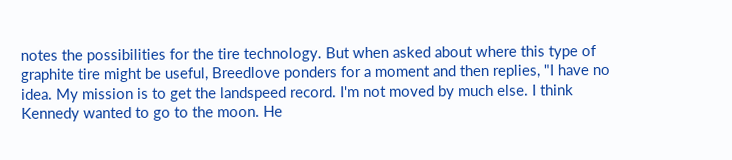notes the possibilities for the tire technology. But when asked about where this type of graphite tire might be useful, Breedlove ponders for a moment and then replies, "I have no idea. My mission is to get the landspeed record. I'm not moved by much else. I think Kennedy wanted to go to the moon. He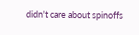didn't care about spinoffs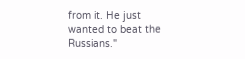from it. He just wanted to beat the Russians."